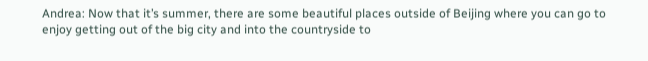Andrea: Now that it’s summer, there are some beautiful places outside of Beijing where you can go to enjoy getting out of the big city and into the countryside to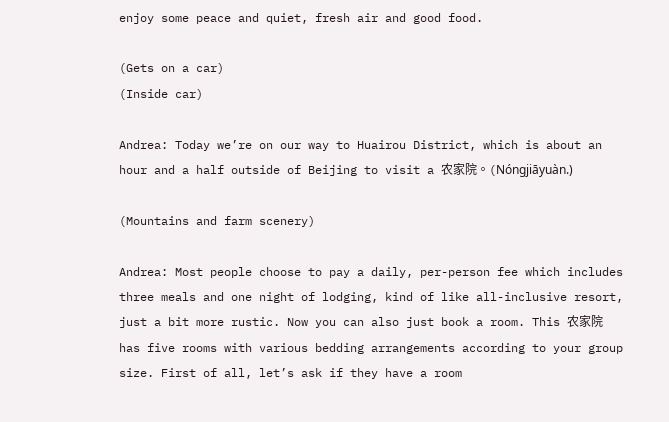enjoy some peace and quiet, fresh air and good food.

(Gets on a car)
(Inside car)

Andrea: Today we’re on our way to Huairou District, which is about an hour and a half outside of Beijing to visit a 农家院。(Nónɡjiāyuàn.)

(Mountains and farm scenery)

Andrea: Most people choose to pay a daily, per-person fee which includes three meals and one night of lodging, kind of like all-inclusive resort, just a bit more rustic. Now you can also just book a room. This 农家院 has five rooms with various bedding arrangements according to your group size. First of all, let’s ask if they have a room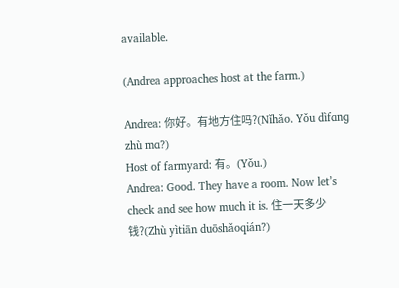available.

(Andrea approaches host at the farm.)

Andrea: 你好。有地方住吗?(Nǐhǎo. Yǒu dìfɑnɡ zhù mɑ?)
Host of farmyard: 有。(Yǒu.)
Andrea: Good. They have a room. Now let’s check and see how much it is. 住一天多少钱?(Zhù yìtiān duōshǎoqián?)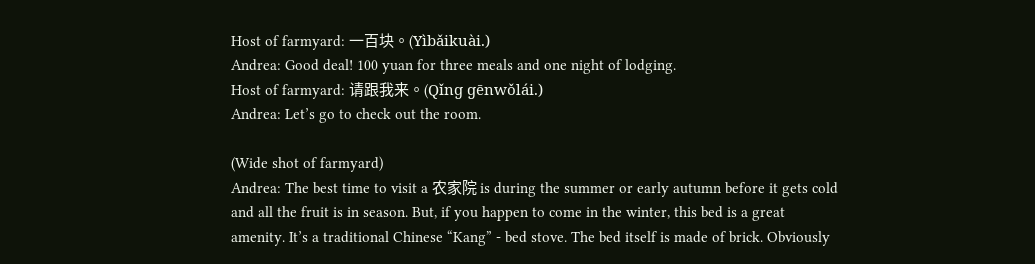Host of farmyard: 一百块。(Yìbǎikuài.)
Andrea: Good deal! 100 yuan for three meals and one night of lodging.
Host of farmyard: 请跟我来。(Qǐnɡ ɡēnwǒlái.)
Andrea: Let’s go to check out the room.

(Wide shot of farmyard)
Andrea: The best time to visit a 农家院 is during the summer or early autumn before it gets cold and all the fruit is in season. But, if you happen to come in the winter, this bed is a great amenity. It’s a traditional Chinese “Kang” - bed stove. The bed itself is made of brick. Obviously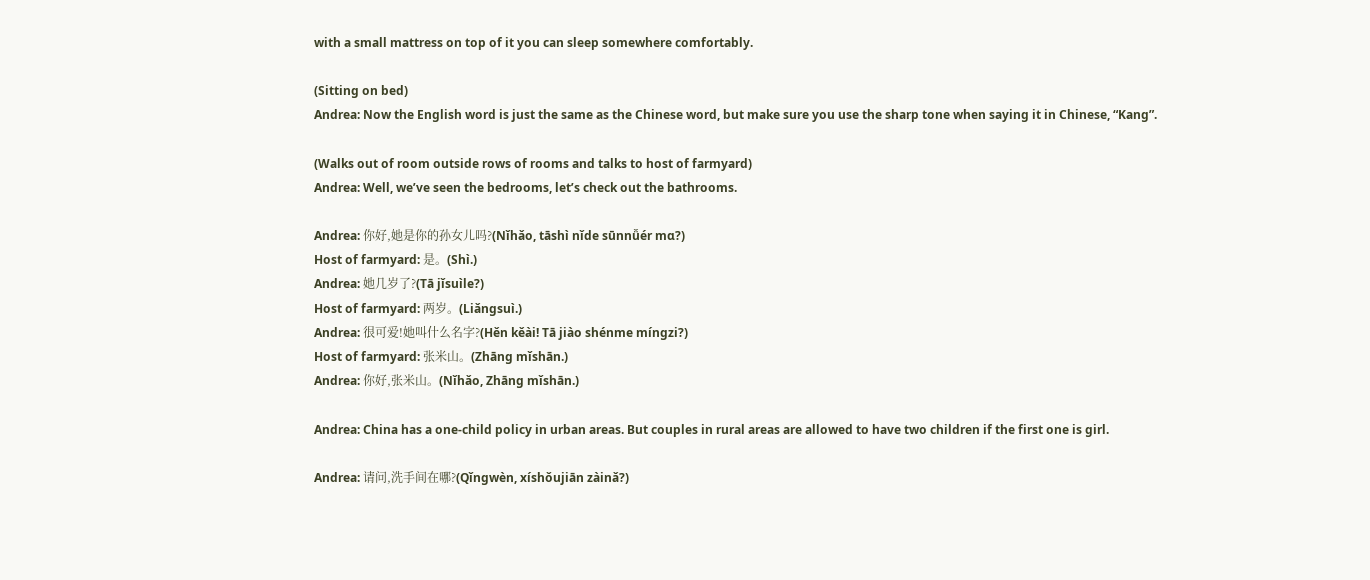with a small mattress on top of it you can sleep somewhere comfortably.

(Sitting on bed)
Andrea: Now the English word is just the same as the Chinese word, but make sure you use the sharp tone when saying it in Chinese, “Kang”.

(Walks out of room outside rows of rooms and talks to host of farmyard)
Andrea: Well, we’ve seen the bedrooms, let’s check out the bathrooms.

Andrea: 你好,她是你的孙女儿吗?(Nǐhǎo, tāshì nǐde sūnnǚér mɑ?)
Host of farmyard: 是。(Shì.)
Andrea: 她几岁了?(Tā jǐsuìle?)
Host of farmyard: 两岁。(Liǎnɡsuì.)
Andrea: 很可爱!她叫什么名字?(Hěn kěài! Tā jiào shénme mínɡzi?)
Host of farmyard: 张米山。(Zhānɡ mǐshān.)
Andrea: 你好,张米山。(Nǐhǎo, Zhānɡ mǐshān.)

Andrea: China has a one-child policy in urban areas. But couples in rural areas are allowed to have two children if the first one is girl.

Andrea: 请问,洗手间在哪?(Qǐnɡwèn, xíshǒujiān zàinǎ?)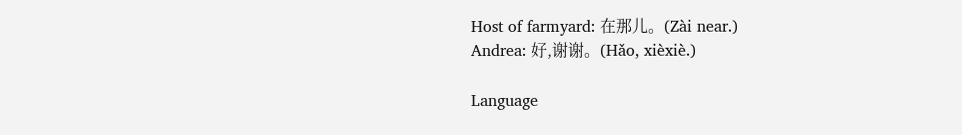Host of farmyard: 在那儿。(Zài near.)
Andrea: 好,谢谢。(Hǎo, xièxiè.)

Language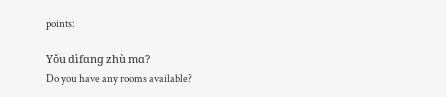points:

Yǒu dìfɑnɡ zhù mɑ?
Do you have any rooms available?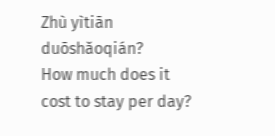Zhù yìtiān duōshǎoqián?
How much does it cost to stay per day?